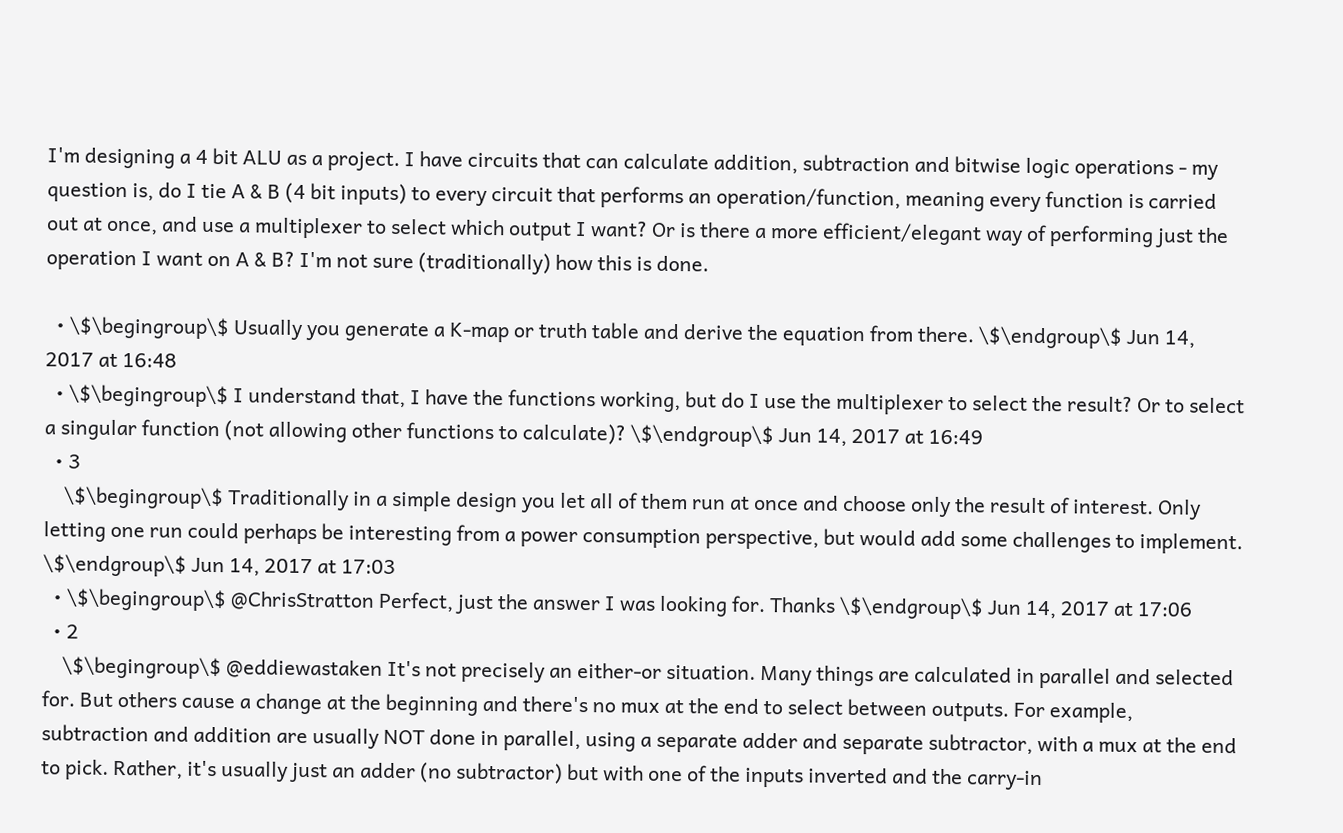I'm designing a 4 bit ALU as a project. I have circuits that can calculate addition, subtraction and bitwise logic operations - my question is, do I tie A & B (4 bit inputs) to every circuit that performs an operation/function, meaning every function is carried out at once, and use a multiplexer to select which output I want? Or is there a more efficient/elegant way of performing just the operation I want on A & B? I'm not sure (traditionally) how this is done.

  • \$\begingroup\$ Usually you generate a K-map or truth table and derive the equation from there. \$\endgroup\$ Jun 14, 2017 at 16:48
  • \$\begingroup\$ I understand that, I have the functions working, but do I use the multiplexer to select the result? Or to select a singular function (not allowing other functions to calculate)? \$\endgroup\$ Jun 14, 2017 at 16:49
  • 3
    \$\begingroup\$ Traditionally in a simple design you let all of them run at once and choose only the result of interest. Only letting one run could perhaps be interesting from a power consumption perspective, but would add some challenges to implement. \$\endgroup\$ Jun 14, 2017 at 17:03
  • \$\begingroup\$ @ChrisStratton Perfect, just the answer I was looking for. Thanks \$\endgroup\$ Jun 14, 2017 at 17:06
  • 2
    \$\begingroup\$ @eddiewastaken It's not precisely an either-or situation. Many things are calculated in parallel and selected for. But others cause a change at the beginning and there's no mux at the end to select between outputs. For example, subtraction and addition are usually NOT done in parallel, using a separate adder and separate subtractor, with a mux at the end to pick. Rather, it's usually just an adder (no subtractor) but with one of the inputs inverted and the carry-in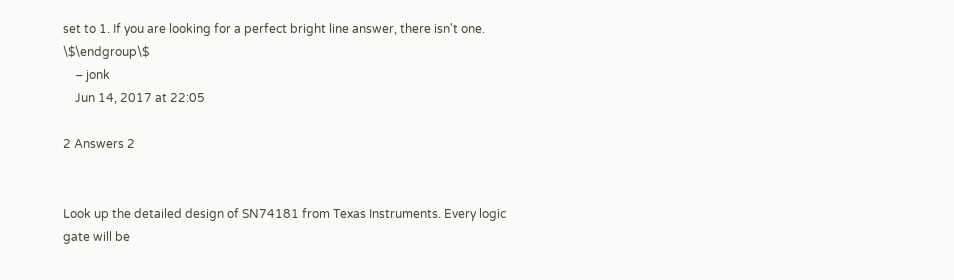set to 1. If you are looking for a perfect bright line answer, there isn't one. \$\endgroup\$
    – jonk
    Jun 14, 2017 at 22:05

2 Answers 2


Look up the detailed design of SN74181 from Texas Instruments. Every logic gate will be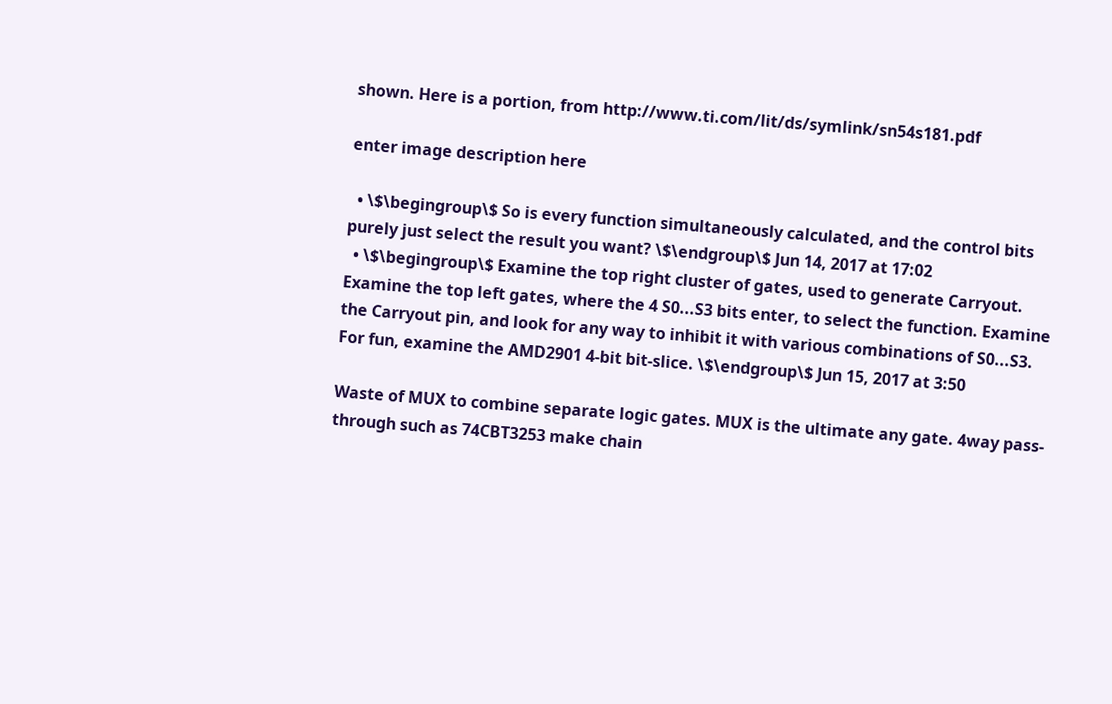shown. Here is a portion, from http://www.ti.com/lit/ds/symlink/sn54s181.pdf

enter image description here

  • \$\begingroup\$ So is every function simultaneously calculated, and the control bits purely just select the result you want? \$\endgroup\$ Jun 14, 2017 at 17:02
  • \$\begingroup\$ Examine the top right cluster of gates, used to generate Carryout. Examine the top left gates, where the 4 S0...S3 bits enter, to select the function. Examine the Carryout pin, and look for any way to inhibit it with various combinations of S0...S3. For fun, examine the AMD2901 4-bit bit-slice. \$\endgroup\$ Jun 15, 2017 at 3:50

Waste of MUX to combine separate logic gates. MUX is the ultimate any gate. 4way pass-through such as 74CBT3253 make chain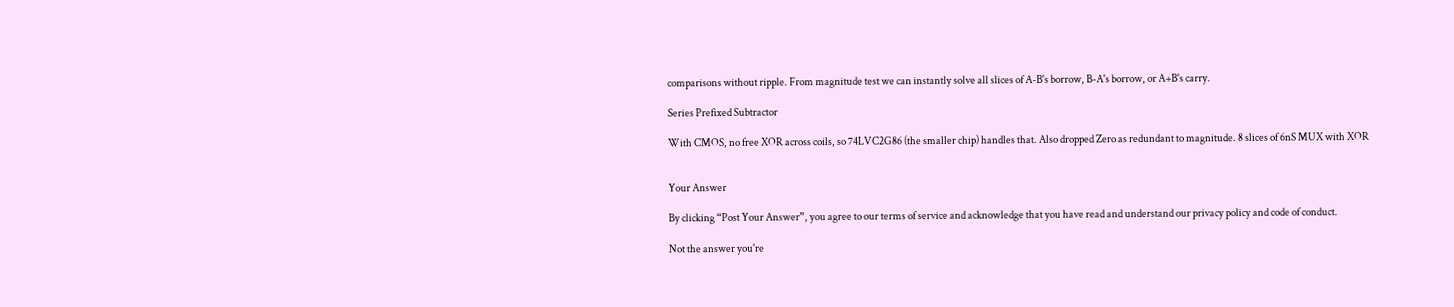comparisons without ripple. From magnitude test we can instantly solve all slices of A-B's borrow, B-A's borrow, or A+B's carry.

Series Prefixed Subtractor

With CMOS, no free XOR across coils, so 74LVC2G86 (the smaller chip) handles that. Also dropped Zero as redundant to magnitude. 8 slices of 6nS MUX with XOR


Your Answer

By clicking “Post Your Answer”, you agree to our terms of service and acknowledge that you have read and understand our privacy policy and code of conduct.

Not the answer you're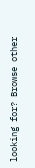looking for? Browse other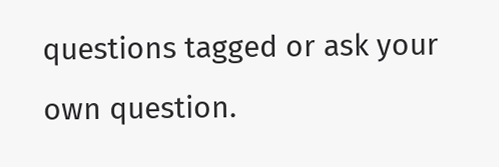questions tagged or ask your own question.